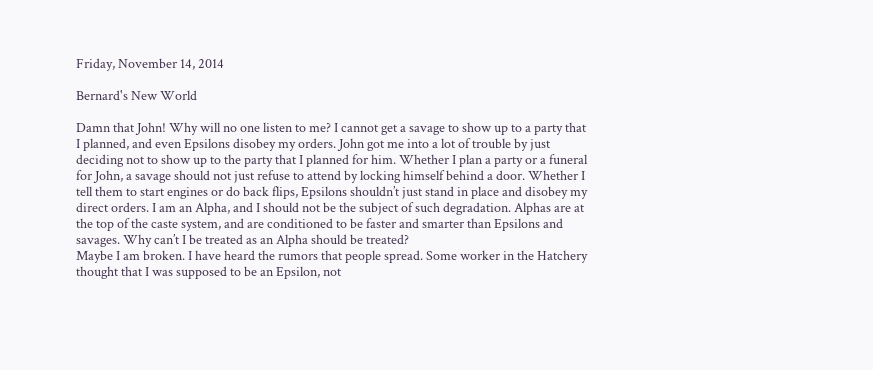Friday, November 14, 2014

Bernard's New World

Damn that John! Why will no one listen to me? I cannot get a savage to show up to a party that I planned, and even Epsilons disobey my orders. John got me into a lot of trouble by just deciding not to show up to the party that I planned for him. Whether I plan a party or a funeral for John, a savage should not just refuse to attend by locking himself behind a door. Whether I tell them to start engines or do back flips, Epsilons shouldn’t just stand in place and disobey my direct orders. I am an Alpha, and I should not be the subject of such degradation. Alphas are at the top of the caste system, and are conditioned to be faster and smarter than Epsilons and savages. Why can’t I be treated as an Alpha should be treated?
Maybe I am broken. I have heard the rumors that people spread. Some worker in the Hatchery thought that I was supposed to be an Epsilon, not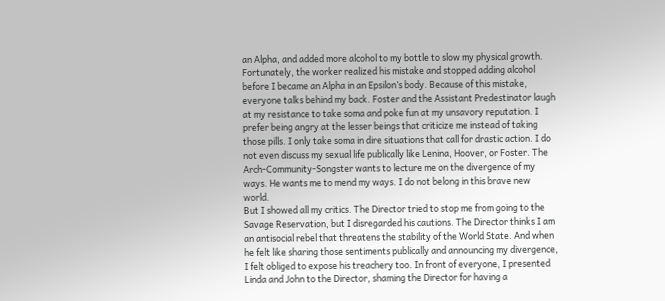an Alpha, and added more alcohol to my bottle to slow my physical growth. Fortunately, the worker realized his mistake and stopped adding alcohol before I became an Alpha in an Epsilon’s body. Because of this mistake, everyone talks behind my back. Foster and the Assistant Predestinator laugh at my resistance to take soma and poke fun at my unsavory reputation. I prefer being angry at the lesser beings that criticize me instead of taking those pills. I only take soma in dire situations that call for drastic action. I do not even discuss my sexual life publically like Lenina, Hoover, or Foster. The Arch-Community-Songster wants to lecture me on the divergence of my ways. He wants me to mend my ways. I do not belong in this brave new world.
But I showed all my critics. The Director tried to stop me from going to the Savage Reservation, but I disregarded his cautions. The Director thinks I am an antisocial rebel that threatens the stability of the World State. And when he felt like sharing those sentiments publically and announcing my divergence, I felt obliged to expose his treachery too. In front of everyone, I presented Linda and John to the Director, shaming the Director for having a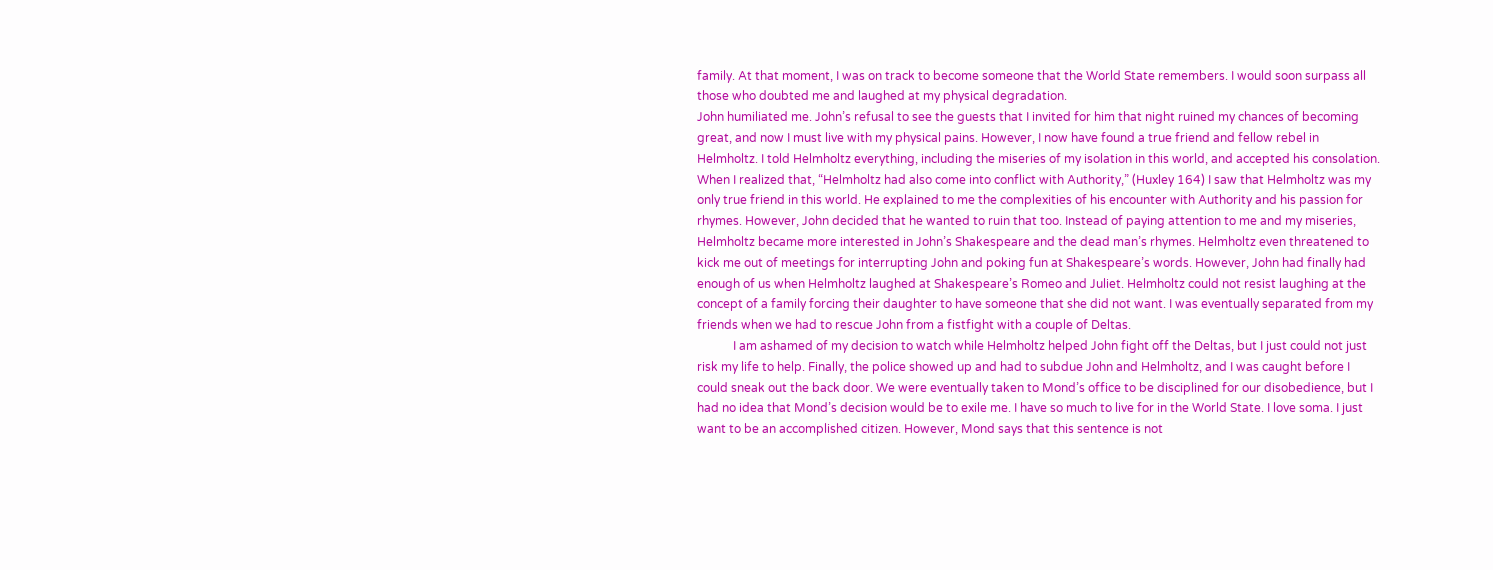family. At that moment, I was on track to become someone that the World State remembers. I would soon surpass all those who doubted me and laughed at my physical degradation.
John humiliated me. John’s refusal to see the guests that I invited for him that night ruined my chances of becoming great, and now I must live with my physical pains. However, I now have found a true friend and fellow rebel in Helmholtz. I told Helmholtz everything, including the miseries of my isolation in this world, and accepted his consolation. When I realized that, “Helmholtz had also come into conflict with Authority,” (Huxley 164) I saw that Helmholtz was my only true friend in this world. He explained to me the complexities of his encounter with Authority and his passion for rhymes. However, John decided that he wanted to ruin that too. Instead of paying attention to me and my miseries, Helmholtz became more interested in John’s Shakespeare and the dead man’s rhymes. Helmholtz even threatened to kick me out of meetings for interrupting John and poking fun at Shakespeare’s words. However, John had finally had enough of us when Helmholtz laughed at Shakespeare’s Romeo and Juliet. Helmholtz could not resist laughing at the concept of a family forcing their daughter to have someone that she did not want. I was eventually separated from my friends when we had to rescue John from a fistfight with a couple of Deltas.
            I am ashamed of my decision to watch while Helmholtz helped John fight off the Deltas, but I just could not just risk my life to help. Finally, the police showed up and had to subdue John and Helmholtz, and I was caught before I could sneak out the back door. We were eventually taken to Mond’s office to be disciplined for our disobedience, but I had no idea that Mond’s decision would be to exile me. I have so much to live for in the World State. I love soma. I just want to be an accomplished citizen. However, Mond says that this sentence is not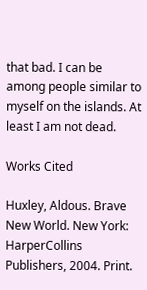that bad. I can be among people similar to myself on the islands. At least I am not dead.

Works Cited

Huxley, Aldous. Brave New World. New York: HarperCollins Publishers, 2004. Print.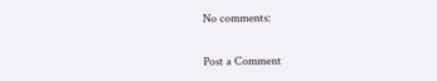No comments:

Post a Comment